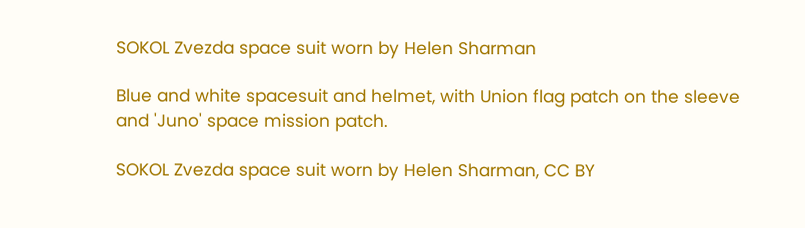SOKOL Zvezda space suit worn by Helen Sharman

Blue and white spacesuit and helmet, with Union flag patch on the sleeve and 'Juno' space mission patch.

SOKOL Zvezda space suit worn by Helen Sharman, CC BY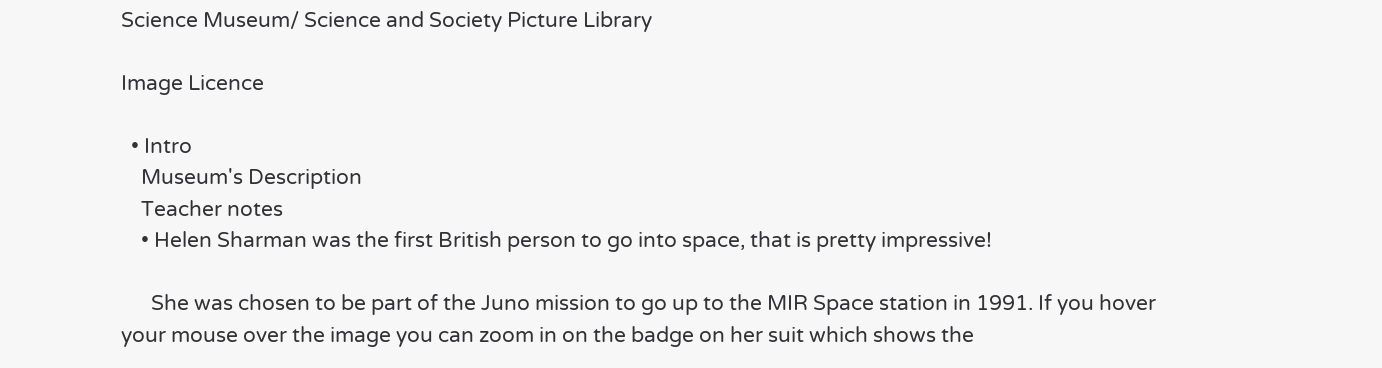Science Museum/ Science and Society Picture Library

Image Licence

  • Intro
    Museum's Description
    Teacher notes
    • Helen Sharman was the first British person to go into space, that is pretty impressive!

      She was chosen to be part of the Juno mission to go up to the MIR Space station in 1991. If you hover your mouse over the image you can zoom in on the badge on her suit which shows the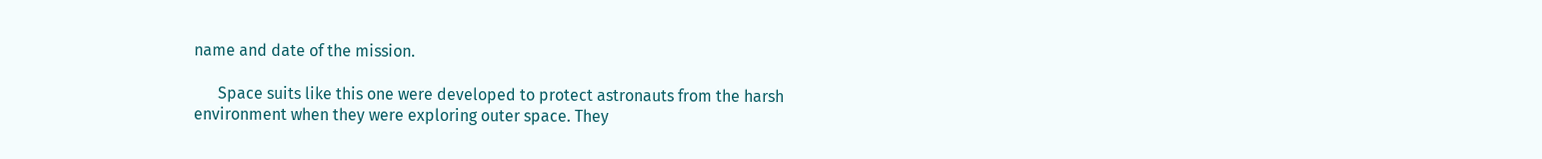name and date of the mission.

      Space suits like this one were developed to protect astronauts from the harsh environment when they were exploring outer space. They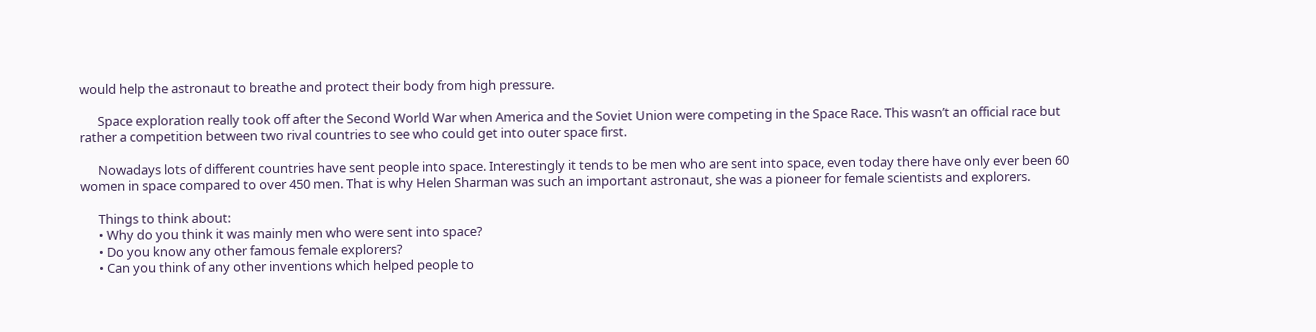would help the astronaut to breathe and protect their body from high pressure.

      Space exploration really took off after the Second World War when America and the Soviet Union were competing in the Space Race. This wasn’t an official race but rather a competition between two rival countries to see who could get into outer space first.

      Nowadays lots of different countries have sent people into space. Interestingly it tends to be men who are sent into space, even today there have only ever been 60 women in space compared to over 450 men. That is why Helen Sharman was such an important astronaut, she was a pioneer for female scientists and explorers.

      Things to think about:
      • Why do you think it was mainly men who were sent into space?
      • Do you know any other famous female explorers?
      • Can you think of any other inventions which helped people to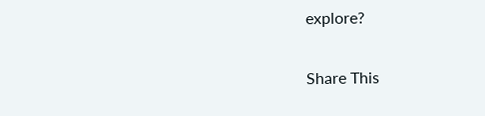explore?

Share This